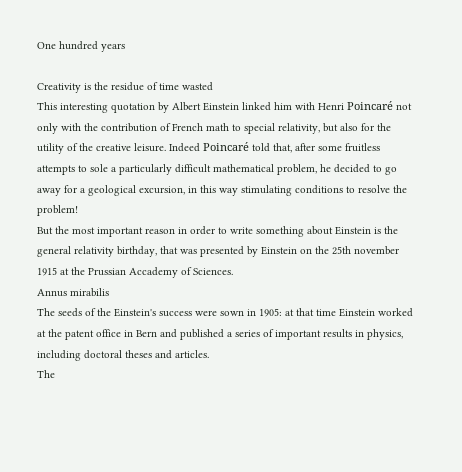One hundred years

Creativity is the residue of time wasted
This interesting quotation by Albert Einstein linked him with Henri Poincaré not only with the contribution of French math to special relativity, but also for the utility of the creative leisure. Indeed Poincaré told that, after some fruitless attempts to sole a particularly difficult mathematical problem, he decided to go away for a geological excursion, in this way stimulating conditions to resolve the problem!
But the most important reason in order to write something about Einstein is the general relativity birthday, that was presented by Einstein on the 25th november 1915 at the Prussian Accademy of Sciences.
Annus mirabilis
The seeds of the Einstein's success were sown in 1905: at that time Einstein worked at the patent office in Bern and published a series of important results in physics, including doctoral theses and articles.
The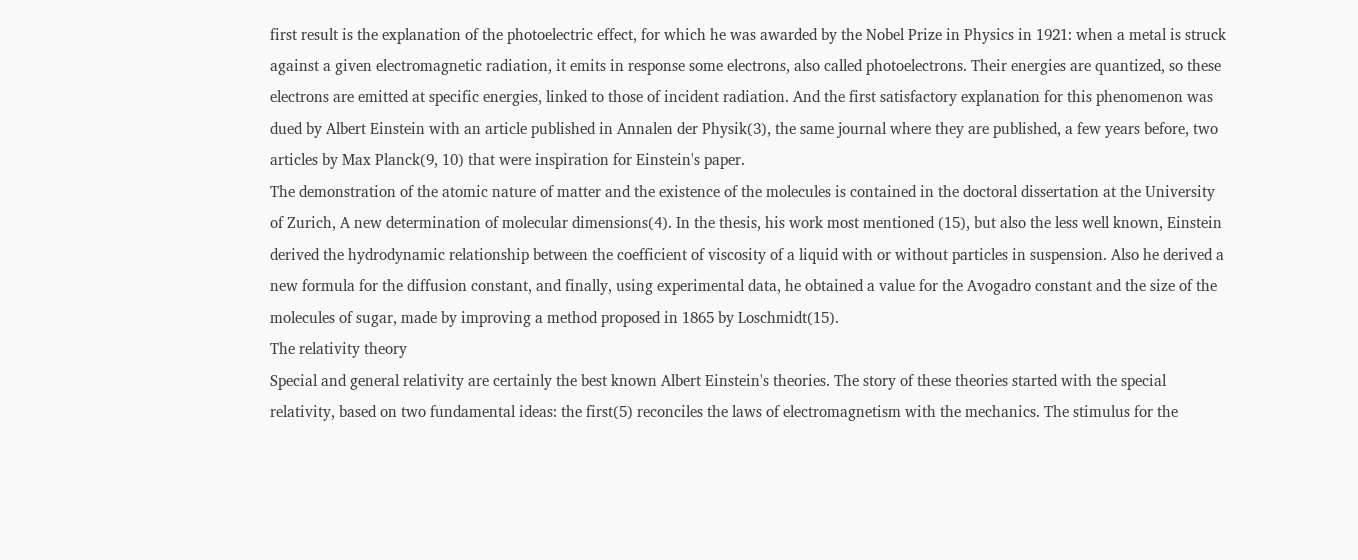first result is the explanation of the photoelectric effect, for which he was awarded by the Nobel Prize in Physics in 1921: when a metal is struck against a given electromagnetic radiation, it emits in response some electrons, also called photoelectrons. Their energies are quantized, so these electrons are emitted at specific energies, linked to those of incident radiation. And the first satisfactory explanation for this phenomenon was dued by Albert Einstein with an article published in Annalen der Physik(3), the same journal where they are published, a few years before, two articles by Max Planck(9, 10) that were inspiration for Einstein's paper.
The demonstration of the atomic nature of matter and the existence of the molecules is contained in the doctoral dissertation at the University of Zurich, A new determination of molecular dimensions(4). In the thesis, his work most mentioned (15), but also the less well known, Einstein derived the hydrodynamic relationship between the coefficient of viscosity of a liquid with or without particles in suspension. Also he derived a new formula for the diffusion constant, and finally, using experimental data, he obtained a value for the Avogadro constant and the size of the molecules of sugar, made by improving a method proposed in 1865 by Loschmidt(15).
The relativity theory
Special and general relativity are certainly the best known Albert Einstein's theories. The story of these theories started with the special relativity, based on two fundamental ideas: the first(5) reconciles the laws of electromagnetism with the mechanics. The stimulus for the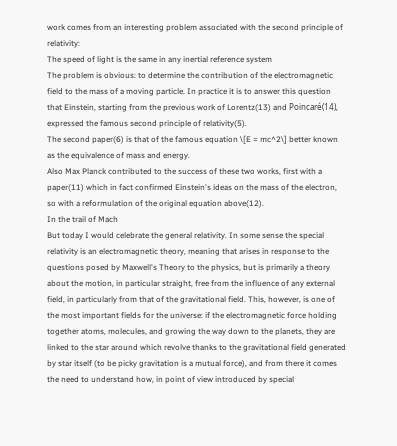work comes from an interesting problem associated with the second principle of relativity:
The speed of light is the same in any inertial reference system
The problem is obvious: to determine the contribution of the electromagnetic field to the mass of a moving particle. In practice it is to answer this question that Einstein, starting from the previous work of Lorentz(13) and Poincaré(14), expressed the famous second principle of relativity(5).
The second paper(6) is that of the famous equation \[E = mc^2\] better known as the equivalence of mass and energy.
Also Max Planck contributed to the success of these two works, first with a paper(11) which in fact confirmed Einstein's ideas on the mass of the electron, so with a reformulation of the original equation above(12).
In the trail of Mach
But today I would celebrate the general relativity. In some sense the special relativity is an electromagnetic theory, meaning that arises in response to the questions posed by Maxwell's Theory to the physics, but is primarily a theory about the motion, in particular straight, free from the influence of any external field, in particularly from that of the gravitational field. This, however, is one of the most important fields for the universe: if the electromagnetic force holding together atoms, molecules, and growing the way down to the planets, they are linked to the star around which revolve thanks to the gravitational field generated by star itself (to be picky gravitation is a mutual force), and from there it comes the need to understand how, in point of view introduced by special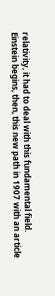relativity, it had to deal with this fundamental field.
Einstein begins, then, this new path in 1907 with an article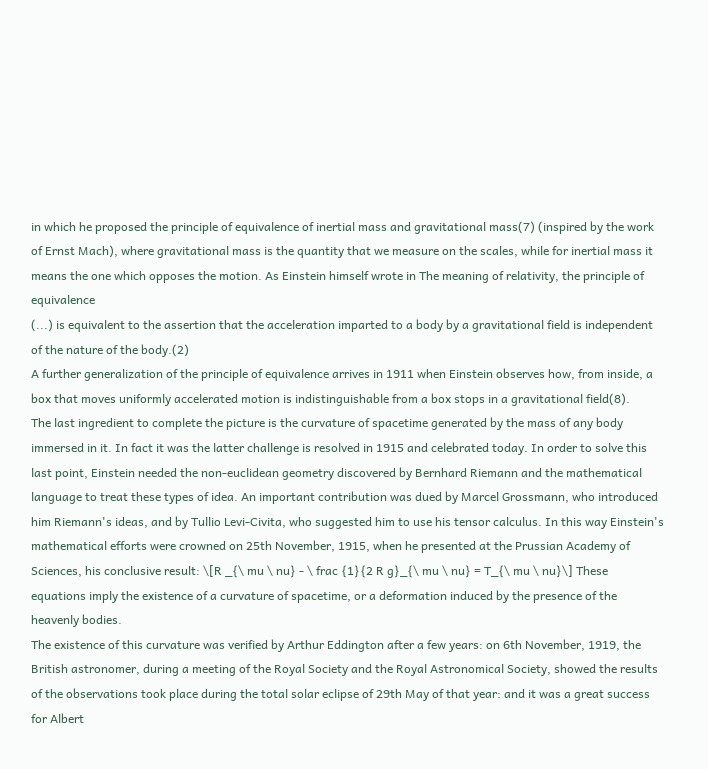in which he proposed the principle of equivalence of inertial mass and gravitational mass(7) (inspired by the work of Ernst Mach), where gravitational mass is the quantity that we measure on the scales, while for inertial mass it means the one which opposes the motion. As Einstein himself wrote in The meaning of relativity, the principle of equivalence
(...) is equivalent to the assertion that the acceleration imparted to a body by a gravitational field is independent of the nature of the body.(2)
A further generalization of the principle of equivalence arrives in 1911 when Einstein observes how, from inside, a box that moves uniformly accelerated motion is indistinguishable from a box stops in a gravitational field(8).
The last ingredient to complete the picture is the curvature of spacetime generated by the mass of any body immersed in it. In fact it was the latter challenge is resolved in 1915 and celebrated today. In order to solve this last point, Einstein needed the non-euclidean geometry discovered by Bernhard Riemann and the mathematical language to treat these types of idea. An important contribution was dued by Marcel Grossmann, who introduced him Riemann's ideas, and by Tullio Levi-Civita, who suggested him to use his tensor calculus. In this way Einstein's mathematical efforts were crowned on 25th November, 1915, when he presented at the Prussian Academy of Sciences, his conclusive result: \[R _{\ mu \ nu} - \ frac {1}{2 R g}_{\ mu \ nu} = T_{\ mu \ nu}\] These equations imply the existence of a curvature of spacetime, or a deformation induced by the presence of the heavenly bodies.
The existence of this curvature was verified by Arthur Eddington after a few years: on 6th November, 1919, the British astronomer, during a meeting of the Royal Society and the Royal Astronomical Society, showed the results of the observations took place during the total solar eclipse of 29th May of that year: and it was a great success for Albert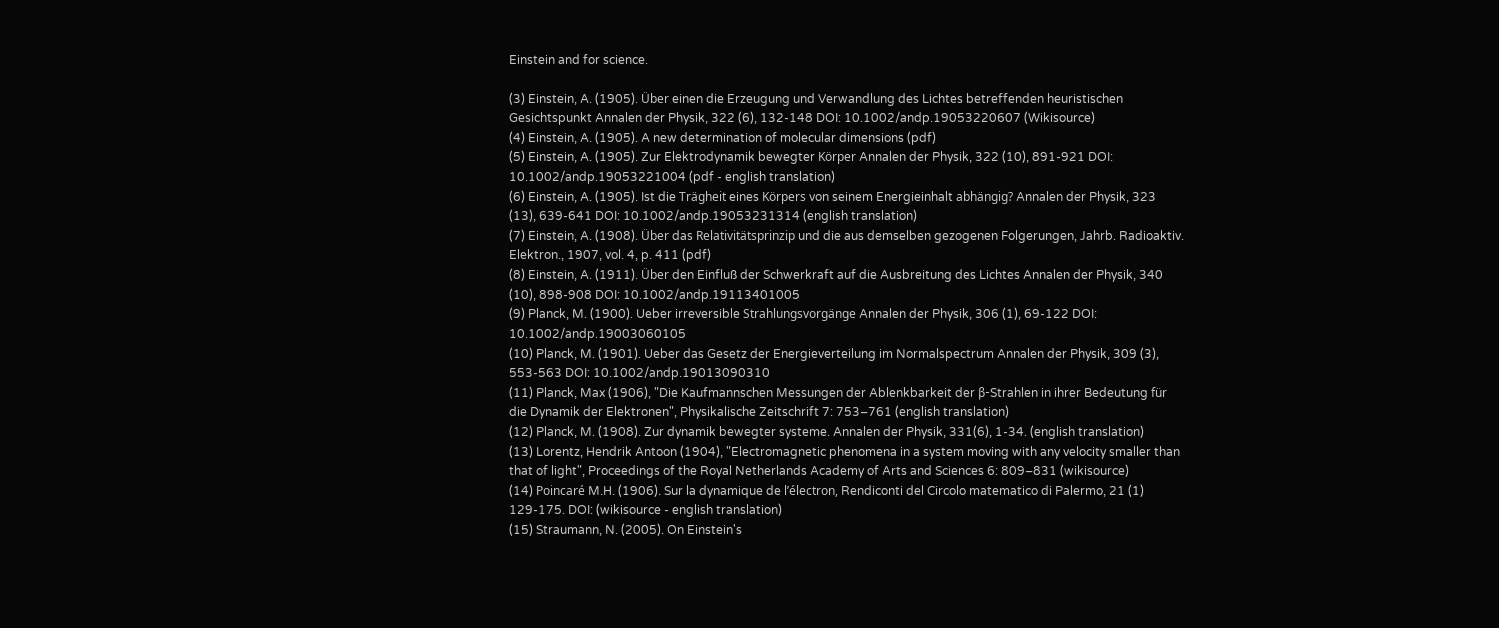Einstein and for science.

(3) Einstein, A. (1905). Über einen die Erzeugung und Verwandlung des Lichtes betreffenden heuristischen Gesichtspunkt Annalen der Physik, 322 (6), 132-148 DOI: 10.1002/andp.19053220607 (Wikisource)
(4) Einstein, A. (1905). A new determination of molecular dimensions (pdf)
(5) Einstein, A. (1905). Zur Elektrodynamik bewegter Körper Annalen der Physik, 322 (10), 891-921 DOI: 10.1002/andp.19053221004 (pdf - english translation)
(6) Einstein, A. (1905). Ist die Trägheit eines Körpers von seinem Energieinhalt abhängig? Annalen der Physik, 323 (13), 639-641 DOI: 10.1002/andp.19053231314 (english translation)
(7) Einstein, A. (1908). Über das Relativitätsprinzip und die aus demselben gezogenen Folgerungen, Jahrb. Radioaktiv. Elektron., 1907, vol. 4, p. 411 (pdf)
(8) Einstein, A. (1911). Über den Einfluß der Schwerkraft auf die Ausbreitung des Lichtes Annalen der Physik, 340 (10), 898-908 DOI: 10.1002/andp.19113401005
(9) Planck, M. (1900). Ueber irreversible Strahlungsvorgänge Annalen der Physik, 306 (1), 69-122 DOI: 10.1002/andp.19003060105
(10) Planck, M. (1901). Ueber das Gesetz der Energieverteilung im Normalspectrum Annalen der Physik, 309 (3), 553-563 DOI: 10.1002/andp.19013090310
(11) Planck, Max (1906), "Die Kaufmannschen Messungen der Ablenkbarkeit der β-Strahlen in ihrer Bedeutung für die Dynamik der Elektronen", Physikalische Zeitschrift 7: 753–761 (english translation)
(12) Planck, M. (1908). Zur dynamik bewegter systeme. Annalen der Physik, 331(6), 1-34. (english translation)
(13) Lorentz, Hendrik Antoon (1904), "Electromagnetic phenomena in a system moving with any velocity smaller than that of light", Proceedings of the Royal Netherlands Academy of Arts and Sciences 6: 809–831 (wikisource)
(14) Poincaré M.H. (1906). Sur la dynamique de l’électron, Rendiconti del Circolo matematico di Palermo, 21 (1) 129-175. DOI: (wikisource - english translation)
(15) Straumann, N. (2005). On Einstein's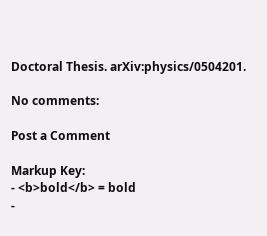Doctoral Thesis. arXiv:physics/0504201.

No comments:

Post a Comment

Markup Key:
- <b>bold</b> = bold
-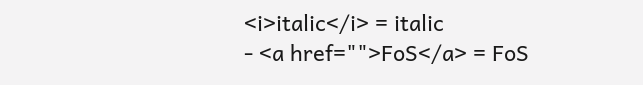<i>italic</i> = italic
- <a href="">FoS</a> = FoS